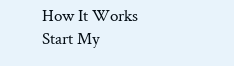How It Works Start My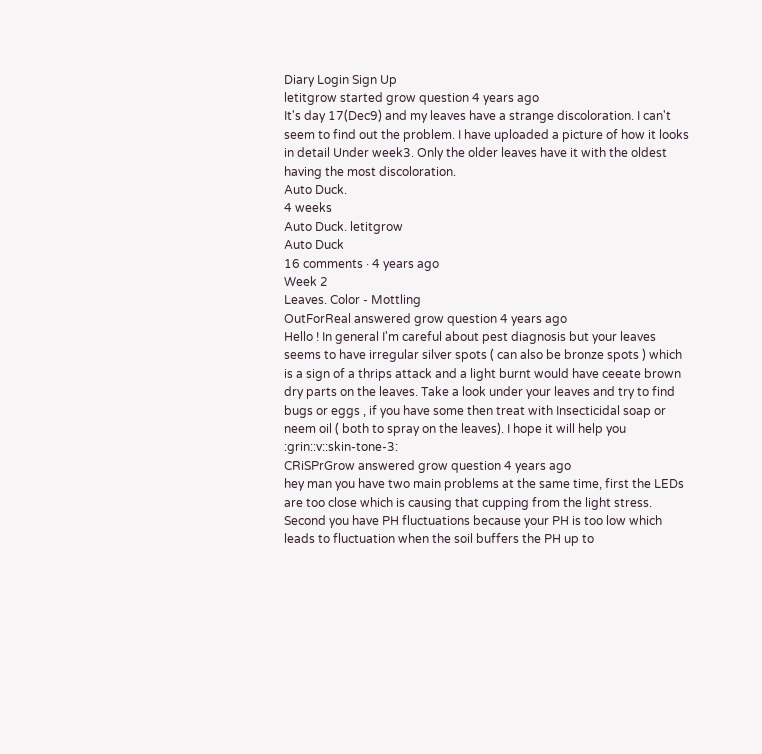Diary Login Sign Up
letitgrow started grow question 4 years ago
It's day 17(Dec9) and my leaves have a strange discoloration. I can't seem to find out the problem. I have uploaded a picture of how it looks in detail Under week3. Only the older leaves have it with the oldest having the most discoloration.
Auto Duck.
4 weeks
Auto Duck. letitgrow
Auto Duck
16 comments · 4 years ago
Week 2
Leaves. Color - Mottling
OutForReal answered grow question 4 years ago
Hello ! In general I'm careful about pest diagnosis but your leaves seems to have irregular silver spots ( can also be bronze spots ) which is a sign of a thrips attack and a light burnt would have ceeate brown dry parts on the leaves. Take a look under your leaves and try to find bugs or eggs , if you have some then treat with Insecticidal soap or neem oil ( both to spray on the leaves). I hope it will help you :grin::v::skin-tone-3:
CRiSPrGrow answered grow question 4 years ago
hey man you have two main problems at the same time, first the LEDs are too close which is causing that cupping from the light stress. Second you have PH fluctuations because your PH is too low which leads to fluctuation when the soil buffers the PH up to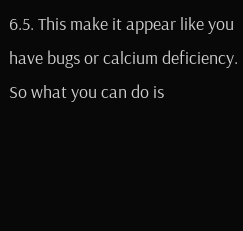6.5. This make it appear like you have bugs or calcium deficiency. So what you can do is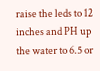raise the leds to 12 inches and PH up the water to 6.5 or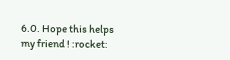6.0. Hope this helps my friend ! :rocket: